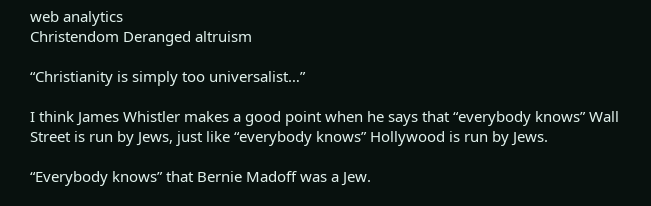web analytics
Christendom Deranged altruism

“Christianity is simply too universalist…”

I think James Whistler makes a good point when he says that “everybody knows” Wall Street is run by Jews, just like “everybody knows” Hollywood is run by Jews.

“Everybody knows” that Bernie Madoff was a Jew.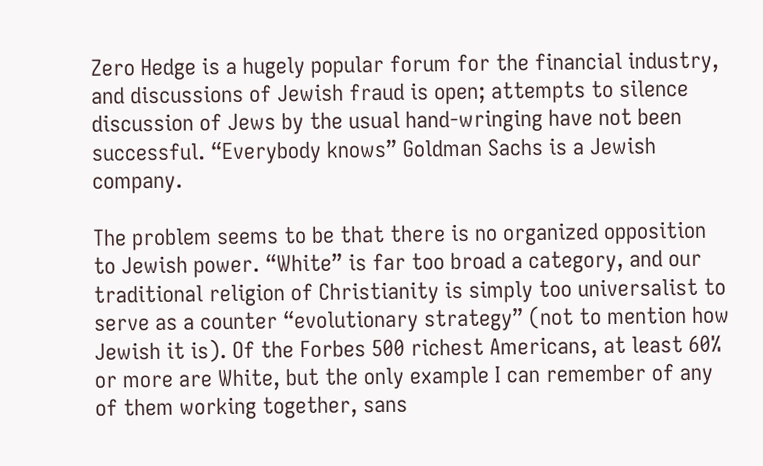Zero Hedge is a hugely popular forum for the financial industry, and discussions of Jewish fraud is open; attempts to silence discussion of Jews by the usual hand-wringing have not been successful. “Everybody knows” Goldman Sachs is a Jewish company.

The problem seems to be that there is no organized opposition to Jewish power. “White” is far too broad a category, and our traditional religion of Christianity is simply too universalist to serve as a counter “evolutionary strategy” (not to mention how Jewish it is). Of the Forbes 500 richest Americans, at least 60% or more are White, but the only example I can remember of any of them working together, sans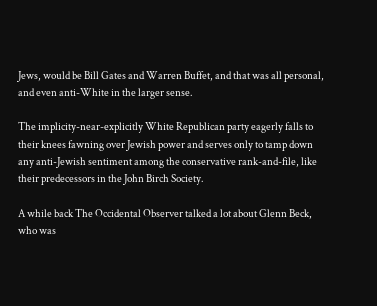Jews, would be Bill Gates and Warren Buffet, and that was all personal, and even anti-White in the larger sense.

The implicity-near-explicitly White Republican party eagerly falls to their knees fawning over Jewish power and serves only to tamp down any anti-Jewish sentiment among the conservative rank-and-file, like their predecessors in the John Birch Society.

A while back The Occidental Observer talked a lot about Glenn Beck, who was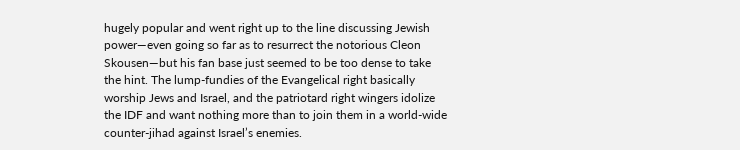hugely popular and went right up to the line discussing Jewish power—even going so far as to resurrect the notorious Cleon Skousen—but his fan base just seemed to be too dense to take the hint. The lump-fundies of the Evangelical right basically worship Jews and Israel, and the patriotard right wingers idolize the IDF and want nothing more than to join them in a world-wide counter-jihad against Israel’s enemies.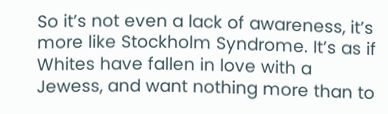So it’s not even a lack of awareness, it’s more like Stockholm Syndrome. It’s as if Whites have fallen in love with a Jewess, and want nothing more than to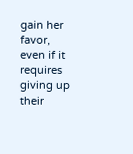gain her favor, even if it requires giving up their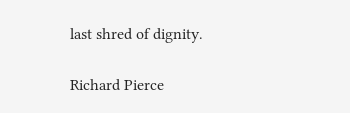last shred of dignity.

Richard Pierce